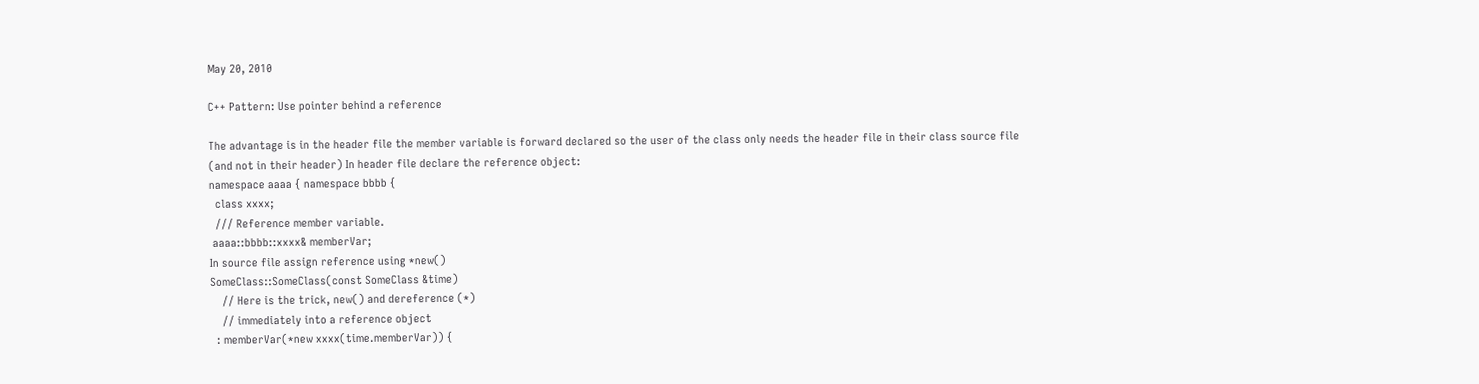May 20, 2010

C++ Pattern: Use pointer behind a reference

The advantage is in the header file the member variable is forward declared so the user of the class only needs the header file in their class source file (and not in their header) In header file declare the reference object:
namespace aaaa { namespace bbbb {
  class xxxx;
  /// Reference member variable.
 aaaa::bbbb::xxxx& memberVar;
In source file assign reference using *new()
SomeClass::SomeClass(const SomeClass &time)
    // Here is the trick, new() and dereference (*)
    // immediately into a reference object
  : memberVar(*new xxxx(time.memberVar)) {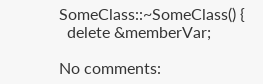SomeClass::~SomeClass() {
  delete &memberVar;

No comments: